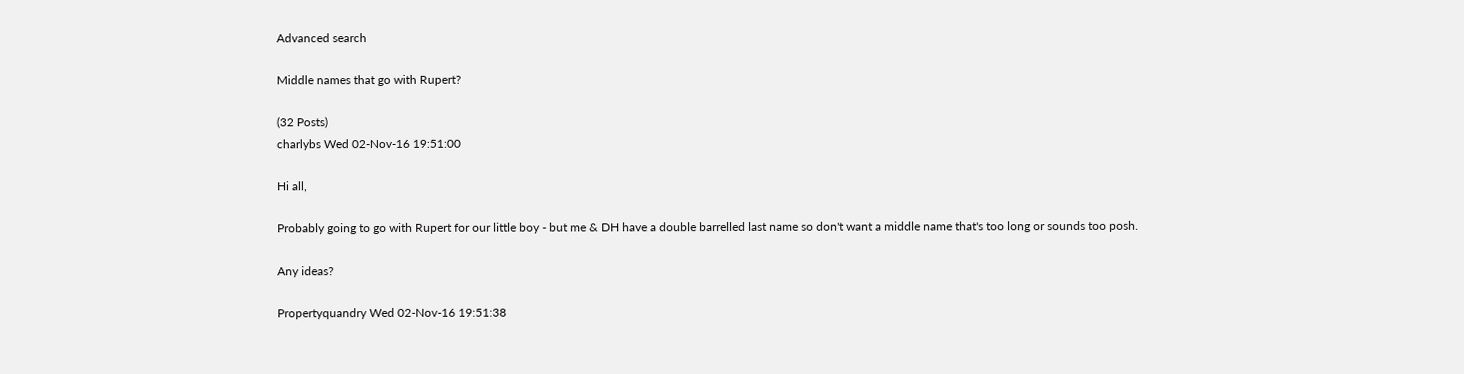Advanced search

Middle names that go with Rupert?

(32 Posts)
charlybs Wed 02-Nov-16 19:51:00

Hi all,

Probably going to go with Rupert for our little boy - but me & DH have a double barrelled last name so don't want a middle name that's too long or sounds too posh.

Any ideas?

Propertyquandry Wed 02-Nov-16 19:51:38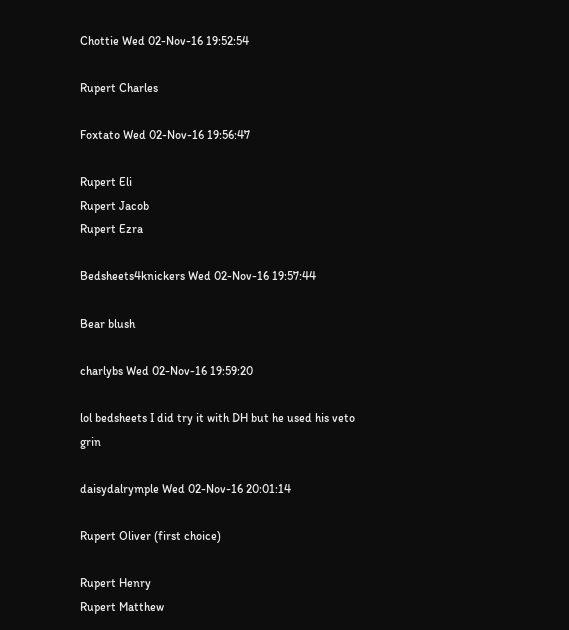Chottie Wed 02-Nov-16 19:52:54

Rupert Charles

Foxtato Wed 02-Nov-16 19:56:47

Rupert Eli
Rupert Jacob
Rupert Ezra

Bedsheets4knickers Wed 02-Nov-16 19:57:44

Bear blush

charlybs Wed 02-Nov-16 19:59:20

lol bedsheets I did try it with DH but he used his veto grin

daisydalrymple Wed 02-Nov-16 20:01:14

Rupert Oliver (first choice)

Rupert Henry
Rupert Matthew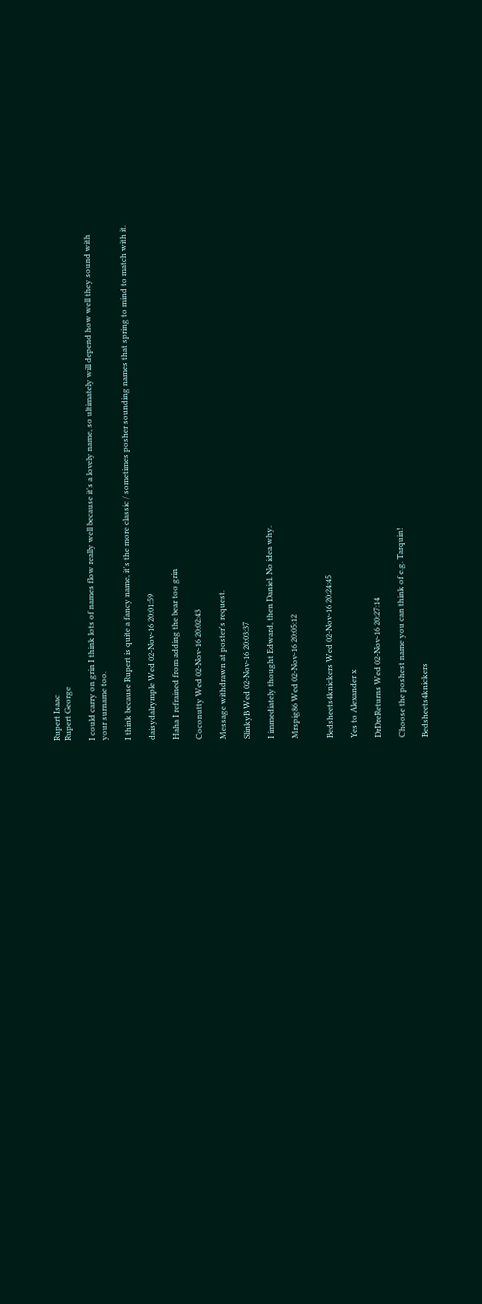Rupert Isaac
Rupert George

I could carry on grin I think lots of names flow really well because it's a lovely name, so ultimately will depend how well they sound with your surname too.

I think because Rupert is quite a fancy name, it's the more classic / sometimes posher sounding names that spring to mind to match with it.

daisydalrymple Wed 02-Nov-16 20:01:59

Haha I refrained from adding the bear too grin

Coconutty Wed 02-Nov-16 20:02:43

Message withdrawn at poster's request.

SlinkyB Wed 02-Nov-16 20:03:37

I immediately thought Edward, then Daniel. No idea why.

Mrspig86 Wed 02-Nov-16 20:05:12


Bedsheets4knickers Wed 02-Nov-16 20:24:45

Yes to Alexander x

DrDreReturns Wed 02-Nov-16 20:27:14

Choose the poshest name you can think of e.g. Tarquin!

Bedsheets4knickers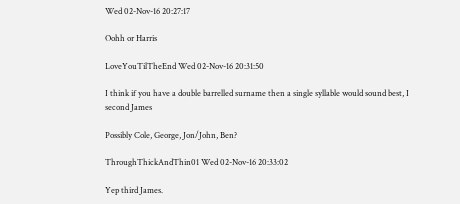Wed 02-Nov-16 20:27:17

Oohh or Harris

LoveYouTilTheEnd Wed 02-Nov-16 20:31:50

I think if you have a double barrelled surname then a single syllable would sound best, I second James

Possibly Cole, George, Jon/John, Ben?

ThroughThickAndThin01 Wed 02-Nov-16 20:33:02

Yep third James.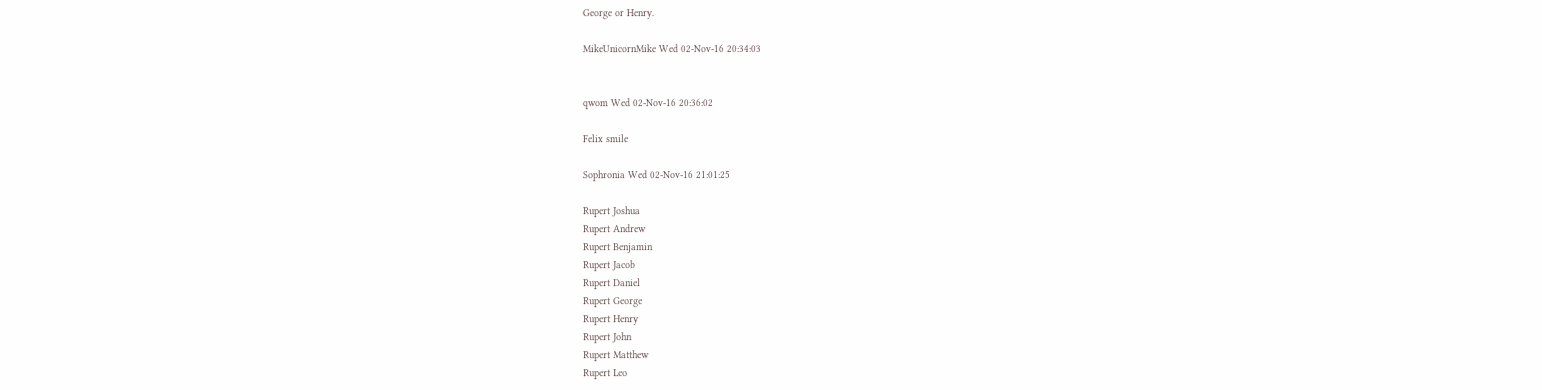George or Henry.

MikeUnicornMike Wed 02-Nov-16 20:34:03


qwom Wed 02-Nov-16 20:36:02

Felix smile

Sophronia Wed 02-Nov-16 21:01:25

Rupert Joshua
Rupert Andrew
Rupert Benjamin
Rupert Jacob
Rupert Daniel
Rupert George
Rupert Henry
Rupert John
Rupert Matthew
Rupert Leo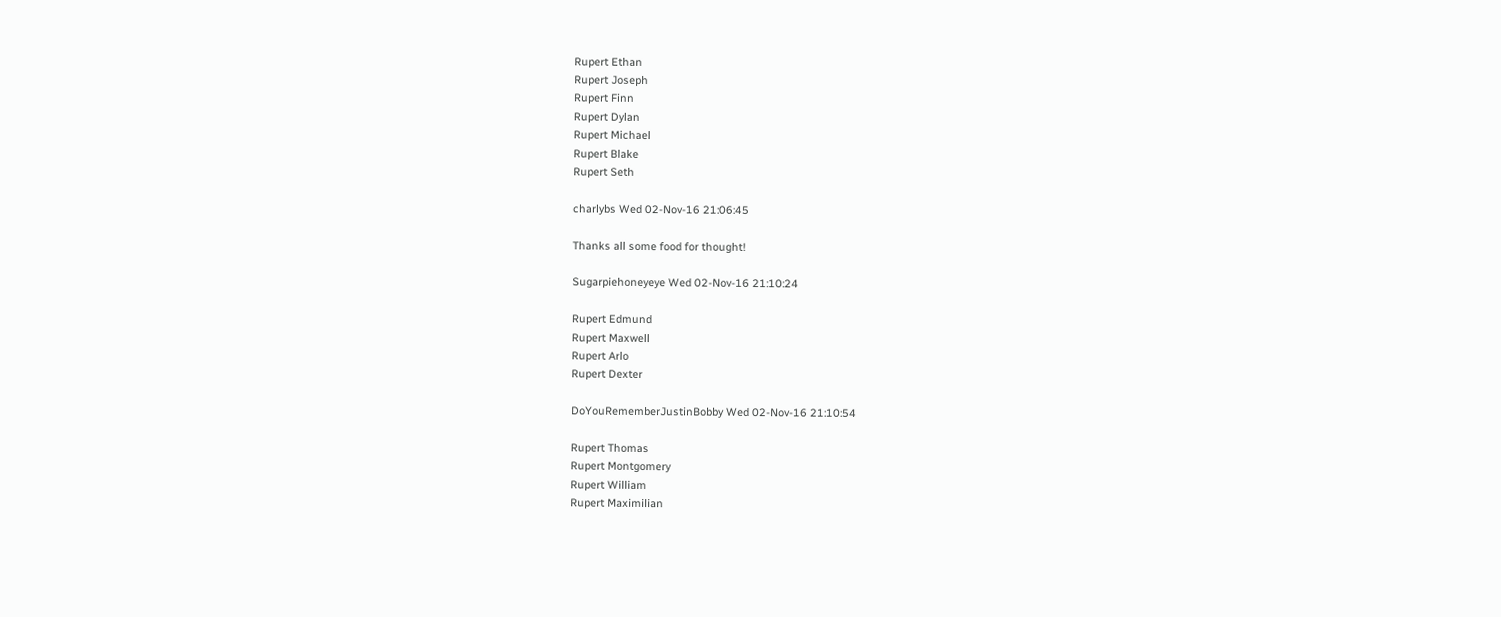Rupert Ethan
Rupert Joseph
Rupert Finn
Rupert Dylan
Rupert Michael
Rupert Blake
Rupert Seth

charlybs Wed 02-Nov-16 21:06:45

Thanks all some food for thought!

Sugarpiehoneyeye Wed 02-Nov-16 21:10:24

Rupert Edmund
Rupert Maxwell
Rupert Arlo
Rupert Dexter

DoYouRememberJustinBobby Wed 02-Nov-16 21:10:54

Rupert Thomas
Rupert Montgomery
Rupert William
Rupert Maximilian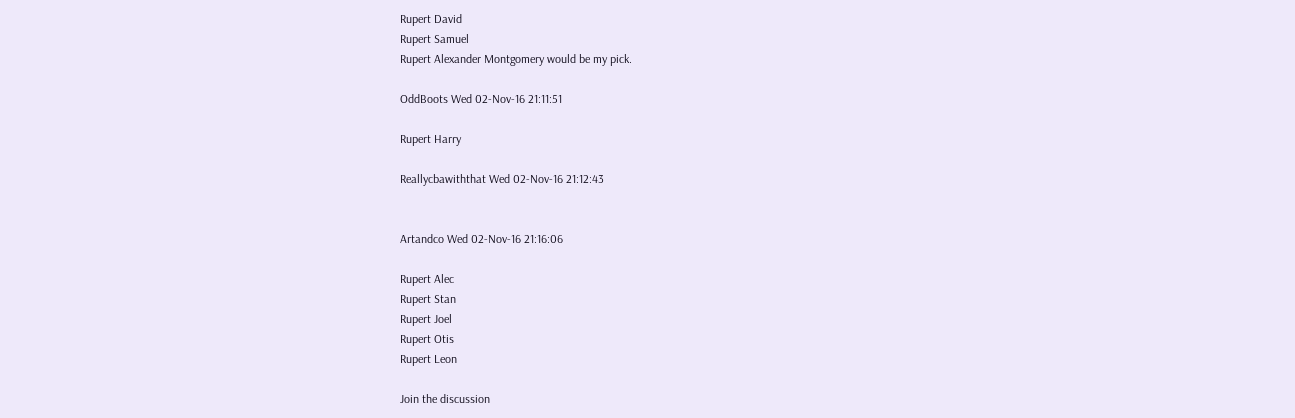Rupert David
Rupert Samuel
Rupert Alexander Montgomery would be my pick.

OddBoots Wed 02-Nov-16 21:11:51

Rupert Harry

Reallycbawiththat Wed 02-Nov-16 21:12:43


Artandco Wed 02-Nov-16 21:16:06

Rupert Alec
Rupert Stan
Rupert Joel
Rupert Otis
Rupert Leon

Join the discussion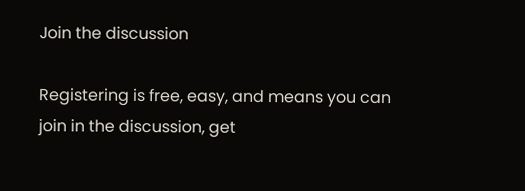Join the discussion

Registering is free, easy, and means you can join in the discussion, get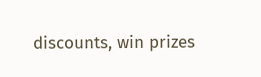discounts, win prizes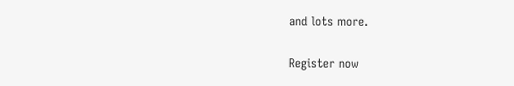and lots more.

Register now